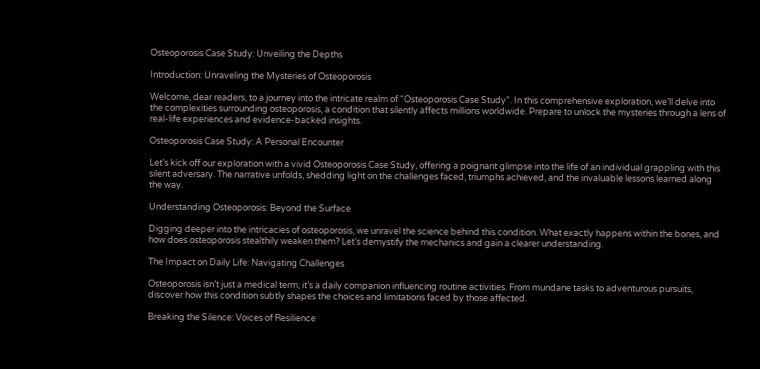Osteoporosis Case Study: Unveiling the Depths

Introduction: Unraveling the Mysteries of Osteoporosis

Welcome, dear readers, to a journey into the intricate realm of “Osteoporosis Case Study”. In this comprehensive exploration, we’ll delve into the complexities surrounding osteoporosis, a condition that silently affects millions worldwide. Prepare to unlock the mysteries through a lens of real-life experiences and evidence-backed insights.

Osteoporosis Case Study: A Personal Encounter

Let’s kick off our exploration with a vivid Osteoporosis Case Study, offering a poignant glimpse into the life of an individual grappling with this silent adversary. The narrative unfolds, shedding light on the challenges faced, triumphs achieved, and the invaluable lessons learned along the way.

Understanding Osteoporosis: Beyond the Surface

Digging deeper into the intricacies of osteoporosis, we unravel the science behind this condition. What exactly happens within the bones, and how does osteoporosis stealthily weaken them? Let’s demystify the mechanics and gain a clearer understanding.

The Impact on Daily Life: Navigating Challenges

Osteoporosis isn’t just a medical term; it’s a daily companion influencing routine activities. From mundane tasks to adventurous pursuits, discover how this condition subtly shapes the choices and limitations faced by those affected.

Breaking the Silence: Voices of Resilience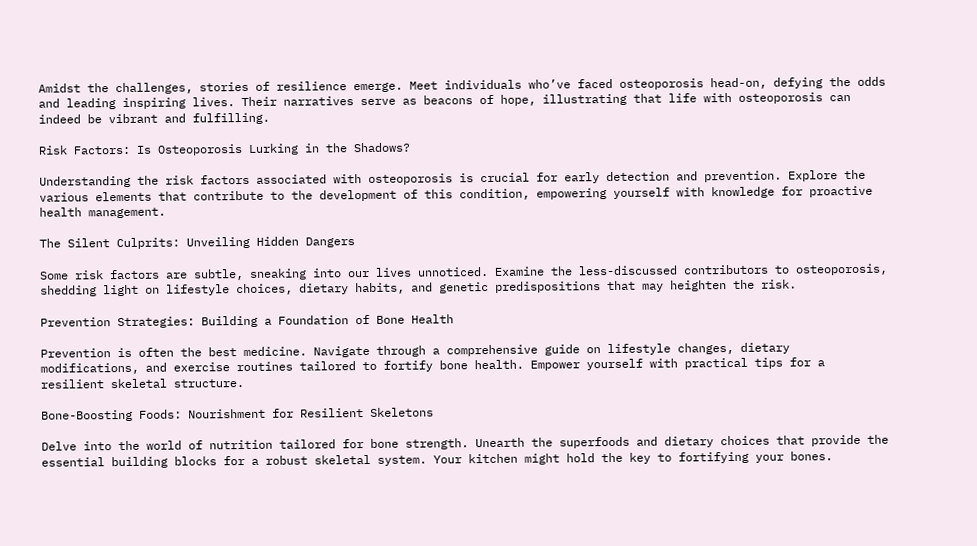Amidst the challenges, stories of resilience emerge. Meet individuals who’ve faced osteoporosis head-on, defying the odds and leading inspiring lives. Their narratives serve as beacons of hope, illustrating that life with osteoporosis can indeed be vibrant and fulfilling.

Risk Factors: Is Osteoporosis Lurking in the Shadows?

Understanding the risk factors associated with osteoporosis is crucial for early detection and prevention. Explore the various elements that contribute to the development of this condition, empowering yourself with knowledge for proactive health management.

The Silent Culprits: Unveiling Hidden Dangers

Some risk factors are subtle, sneaking into our lives unnoticed. Examine the less-discussed contributors to osteoporosis, shedding light on lifestyle choices, dietary habits, and genetic predispositions that may heighten the risk.

Prevention Strategies: Building a Foundation of Bone Health

Prevention is often the best medicine. Navigate through a comprehensive guide on lifestyle changes, dietary modifications, and exercise routines tailored to fortify bone health. Empower yourself with practical tips for a resilient skeletal structure.

Bone-Boosting Foods: Nourishment for Resilient Skeletons

Delve into the world of nutrition tailored for bone strength. Unearth the superfoods and dietary choices that provide the essential building blocks for a robust skeletal system. Your kitchen might hold the key to fortifying your bones.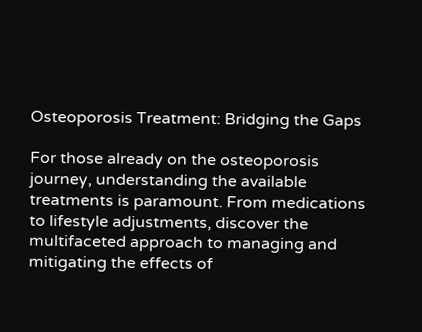Osteoporosis Treatment: Bridging the Gaps

For those already on the osteoporosis journey, understanding the available treatments is paramount. From medications to lifestyle adjustments, discover the multifaceted approach to managing and mitigating the effects of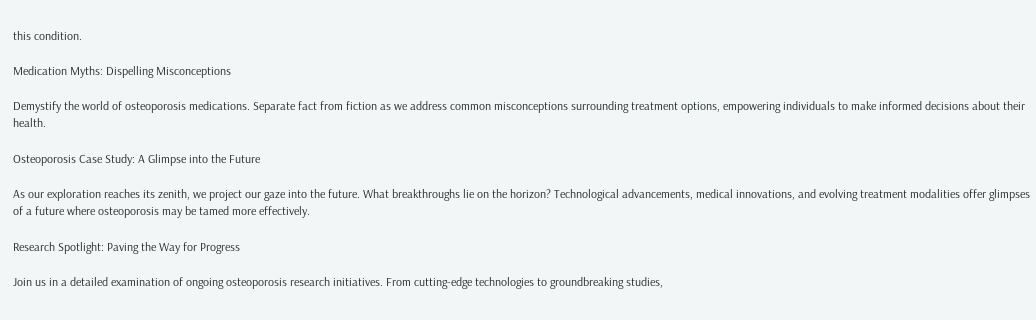this condition.

Medication Myths: Dispelling Misconceptions

Demystify the world of osteoporosis medications. Separate fact from fiction as we address common misconceptions surrounding treatment options, empowering individuals to make informed decisions about their health.

Osteoporosis Case Study: A Glimpse into the Future

As our exploration reaches its zenith, we project our gaze into the future. What breakthroughs lie on the horizon? Technological advancements, medical innovations, and evolving treatment modalities offer glimpses of a future where osteoporosis may be tamed more effectively.

Research Spotlight: Paving the Way for Progress

Join us in a detailed examination of ongoing osteoporosis research initiatives. From cutting-edge technologies to groundbreaking studies,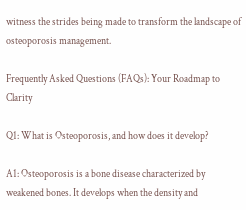witness the strides being made to transform the landscape of osteoporosis management.

Frequently Asked Questions (FAQs): Your Roadmap to Clarity

Q1: What is Osteoporosis, and how does it develop?

A1: Osteoporosis is a bone disease characterized by weakened bones. It develops when the density and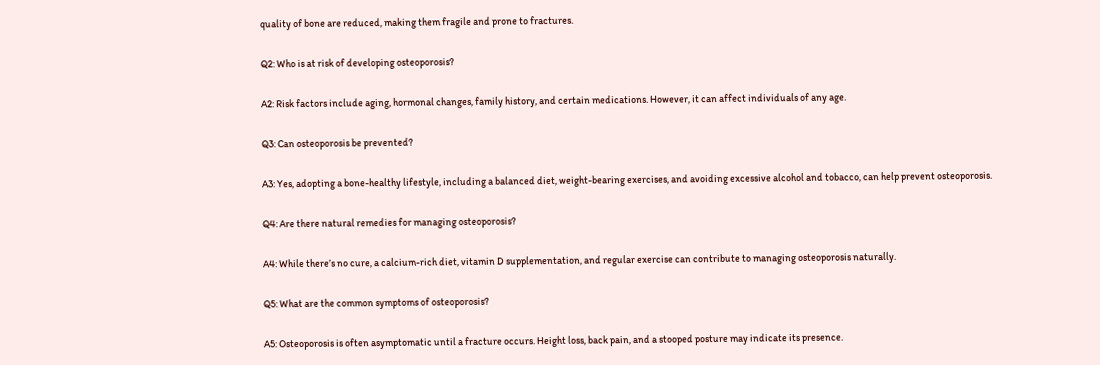quality of bone are reduced, making them fragile and prone to fractures.

Q2: Who is at risk of developing osteoporosis?

A2: Risk factors include aging, hormonal changes, family history, and certain medications. However, it can affect individuals of any age.

Q3: Can osteoporosis be prevented?

A3: Yes, adopting a bone-healthy lifestyle, including a balanced diet, weight-bearing exercises, and avoiding excessive alcohol and tobacco, can help prevent osteoporosis.

Q4: Are there natural remedies for managing osteoporosis?

A4: While there’s no cure, a calcium-rich diet, vitamin D supplementation, and regular exercise can contribute to managing osteoporosis naturally.

Q5: What are the common symptoms of osteoporosis?

A5: Osteoporosis is often asymptomatic until a fracture occurs. Height loss, back pain, and a stooped posture may indicate its presence.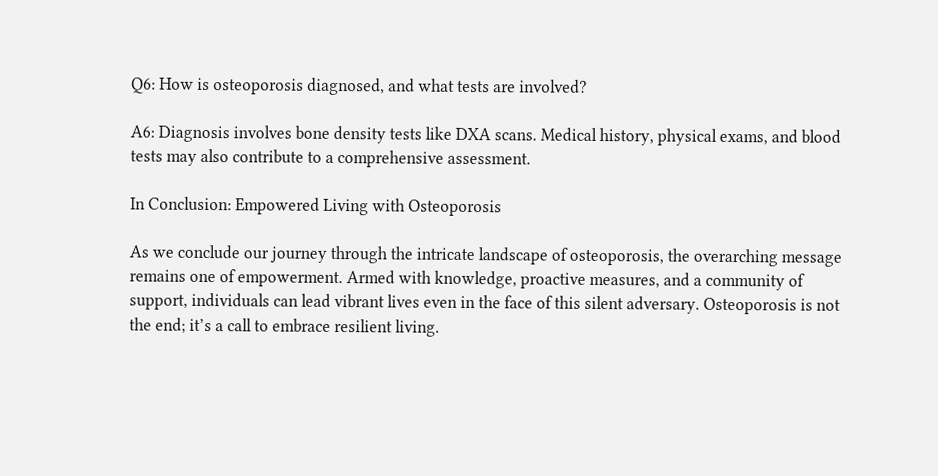Q6: How is osteoporosis diagnosed, and what tests are involved?

A6: Diagnosis involves bone density tests like DXA scans. Medical history, physical exams, and blood tests may also contribute to a comprehensive assessment.

In Conclusion: Empowered Living with Osteoporosis

As we conclude our journey through the intricate landscape of osteoporosis, the overarching message remains one of empowerment. Armed with knowledge, proactive measures, and a community of support, individuals can lead vibrant lives even in the face of this silent adversary. Osteoporosis is not the end; it’s a call to embrace resilient living.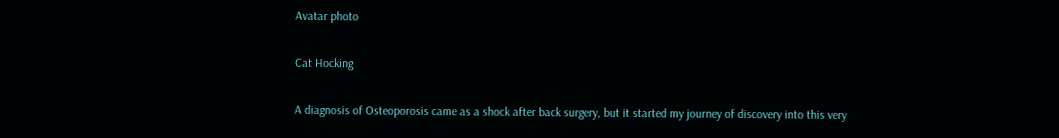Avatar photo

Cat Hocking

A diagnosis of Osteoporosis came as a shock after back surgery, but it started my journey of discovery into this very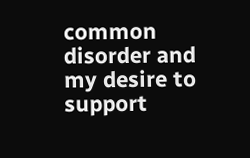common disorder and my desire to support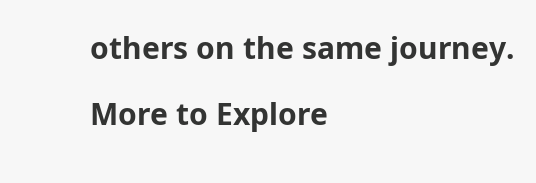others on the same journey.

More to Explore